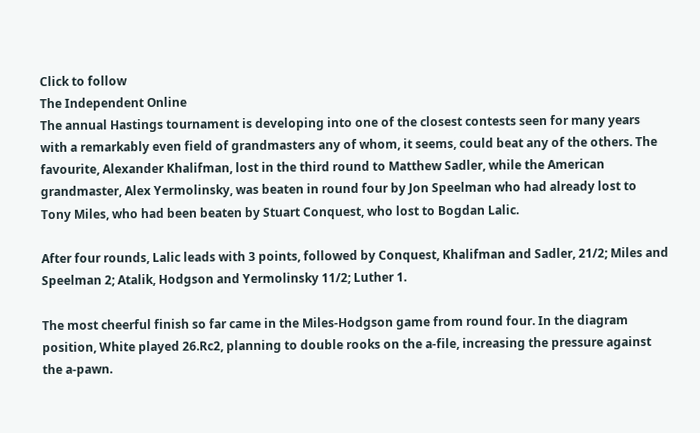Click to follow
The Independent Online
The annual Hastings tournament is developing into one of the closest contests seen for many years with a remarkably even field of grandmasters any of whom, it seems, could beat any of the others. The favourite, Alexander Khalifman, lost in the third round to Matthew Sadler, while the American grandmaster, Alex Yermolinsky, was beaten in round four by Jon Speelman who had already lost to Tony Miles, who had been beaten by Stuart Conquest, who lost to Bogdan Lalic.

After four rounds, Lalic leads with 3 points, followed by Conquest, Khalifman and Sadler, 21/2; Miles and Speelman 2; Atalik, Hodgson and Yermolinsky 11/2; Luther 1.

The most cheerful finish so far came in the Miles-Hodgson game from round four. In the diagram position, White played 26.Rc2, planning to double rooks on the a-file, increasing the pressure against the a-pawn.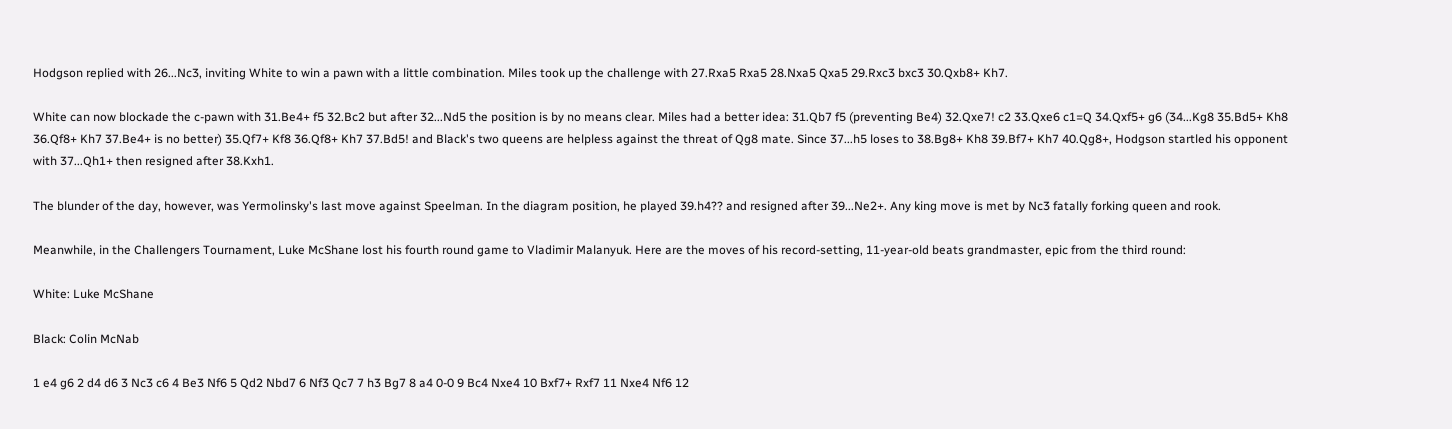Hodgson replied with 26...Nc3, inviting White to win a pawn with a little combination. Miles took up the challenge with 27.Rxa5 Rxa5 28.Nxa5 Qxa5 29.Rxc3 bxc3 30.Qxb8+ Kh7.

White can now blockade the c-pawn with 31.Be4+ f5 32.Bc2 but after 32...Nd5 the position is by no means clear. Miles had a better idea: 31.Qb7 f5 (preventing Be4) 32.Qxe7! c2 33.Qxe6 c1=Q 34.Qxf5+ g6 (34...Kg8 35.Bd5+ Kh8 36.Qf8+ Kh7 37.Be4+ is no better) 35.Qf7+ Kf8 36.Qf8+ Kh7 37.Bd5! and Black's two queens are helpless against the threat of Qg8 mate. Since 37...h5 loses to 38.Bg8+ Kh8 39.Bf7+ Kh7 40.Qg8+, Hodgson startled his opponent with 37...Qh1+ then resigned after 38.Kxh1.

The blunder of the day, however, was Yermolinsky's last move against Speelman. In the diagram position, he played 39.h4?? and resigned after 39...Ne2+. Any king move is met by Nc3 fatally forking queen and rook.

Meanwhile, in the Challengers Tournament, Luke McShane lost his fourth round game to Vladimir Malanyuk. Here are the moves of his record-setting, 11-year-old beats grandmaster, epic from the third round:

White: Luke McShane

Black: Colin McNab

1 e4 g6 2 d4 d6 3 Nc3 c6 4 Be3 Nf6 5 Qd2 Nbd7 6 Nf3 Qc7 7 h3 Bg7 8 a4 0-0 9 Bc4 Nxe4 10 Bxf7+ Rxf7 11 Nxe4 Nf6 12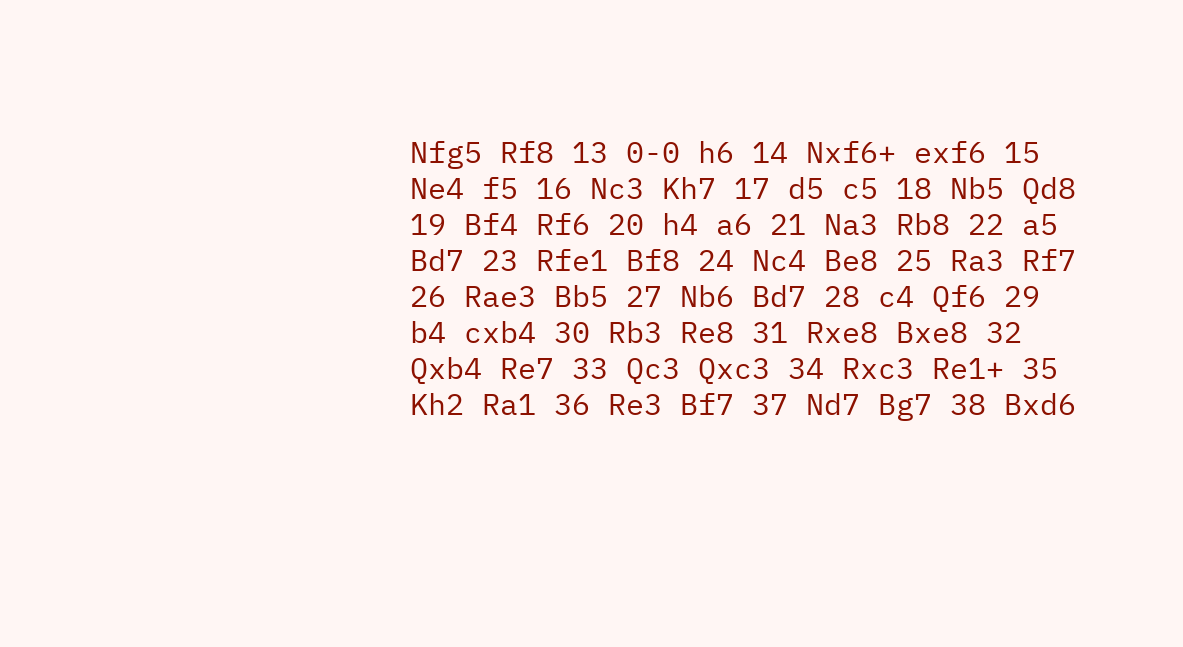Nfg5 Rf8 13 0-0 h6 14 Nxf6+ exf6 15 Ne4 f5 16 Nc3 Kh7 17 d5 c5 18 Nb5 Qd8 19 Bf4 Rf6 20 h4 a6 21 Na3 Rb8 22 a5 Bd7 23 Rfe1 Bf8 24 Nc4 Be8 25 Ra3 Rf7 26 Rae3 Bb5 27 Nb6 Bd7 28 c4 Qf6 29 b4 cxb4 30 Rb3 Re8 31 Rxe8 Bxe8 32 Qxb4 Re7 33 Qc3 Qxc3 34 Rxc3 Re1+ 35 Kh2 Ra1 36 Re3 Bf7 37 Nd7 Bg7 38 Bxd6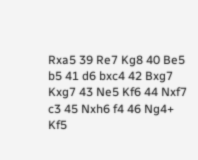Rxa5 39 Re7 Kg8 40 Be5 b5 41 d6 bxc4 42 Bxg7 Kxg7 43 Ne5 Kf6 44 Nxf7 c3 45 Nxh6 f4 46 Ng4+ Kf5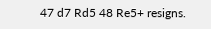47 d7 Rd5 48 Re5+ resigns.